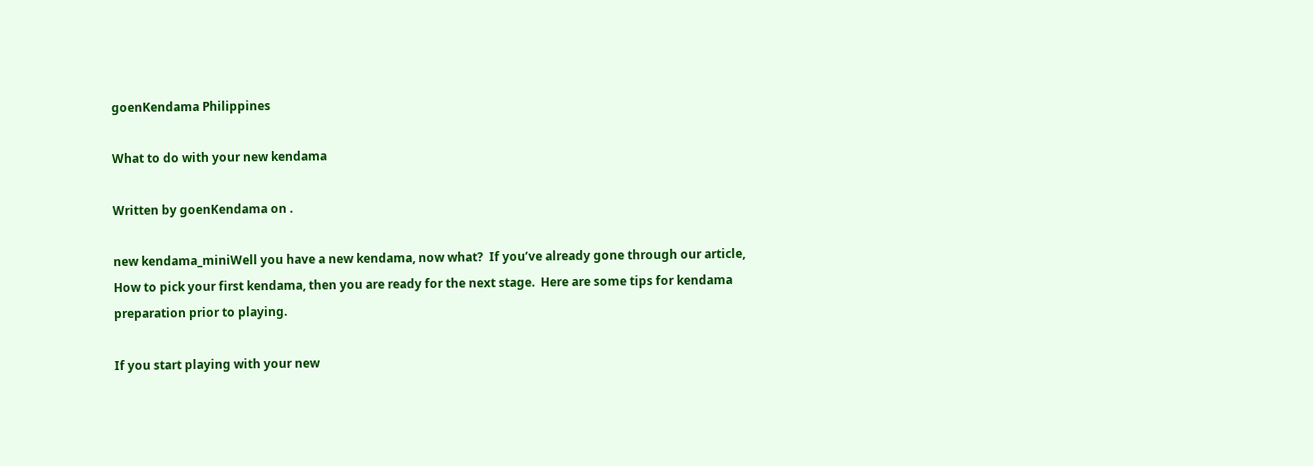goenKendama Philippines

What to do with your new kendama

Written by goenKendama on .

new kendama_miniWell you have a new kendama, now what?  If you’ve already gone through our article, How to pick your first kendama, then you are ready for the next stage.  Here are some tips for kendama preparation prior to playing.

If you start playing with your new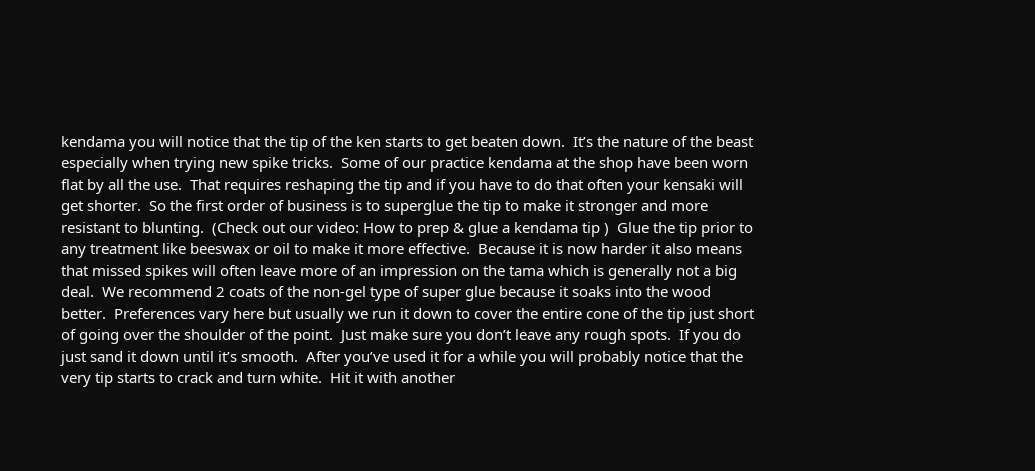kendama you will notice that the tip of the ken starts to get beaten down.  It’s the nature of the beast especially when trying new spike tricks.  Some of our practice kendama at the shop have been worn flat by all the use.  That requires reshaping the tip and if you have to do that often your kensaki will get shorter.  So the first order of business is to superglue the tip to make it stronger and more resistant to blunting.  (Check out our video: How to prep & glue a kendama tip )  Glue the tip prior to any treatment like beeswax or oil to make it more effective.  Because it is now harder it also means that missed spikes will often leave more of an impression on the tama which is generally not a big deal.  We recommend 2 coats of the non-gel type of super glue because it soaks into the wood better.  Preferences vary here but usually we run it down to cover the entire cone of the tip just short of going over the shoulder of the point.  Just make sure you don’t leave any rough spots.  If you do just sand it down until it’s smooth.  After you’ve used it for a while you will probably notice that the very tip starts to crack and turn white.  Hit it with another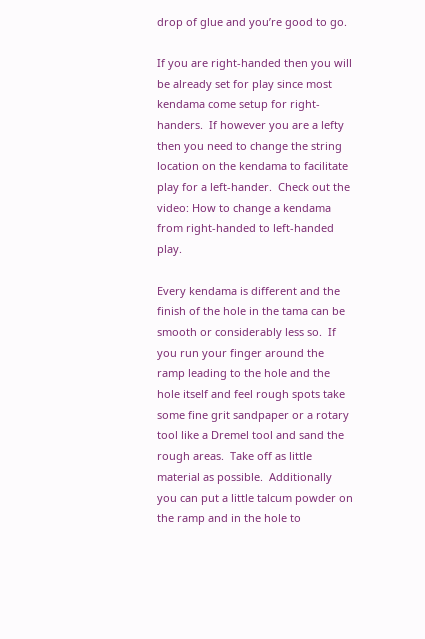drop of glue and you’re good to go.

If you are right-handed then you will be already set for play since most kendama come setup for right-handers.  If however you are a lefty then you need to change the string location on the kendama to facilitate play for a left-hander.  Check out the video: How to change a kendama from right-handed to left-handed play.

Every kendama is different and the finish of the hole in the tama can be smooth or considerably less so.  If you run your finger around the ramp leading to the hole and the hole itself and feel rough spots take some fine grit sandpaper or a rotary tool like a Dremel tool and sand the rough areas.  Take off as little material as possible.  Additionally you can put a little talcum powder on the ramp and in the hole to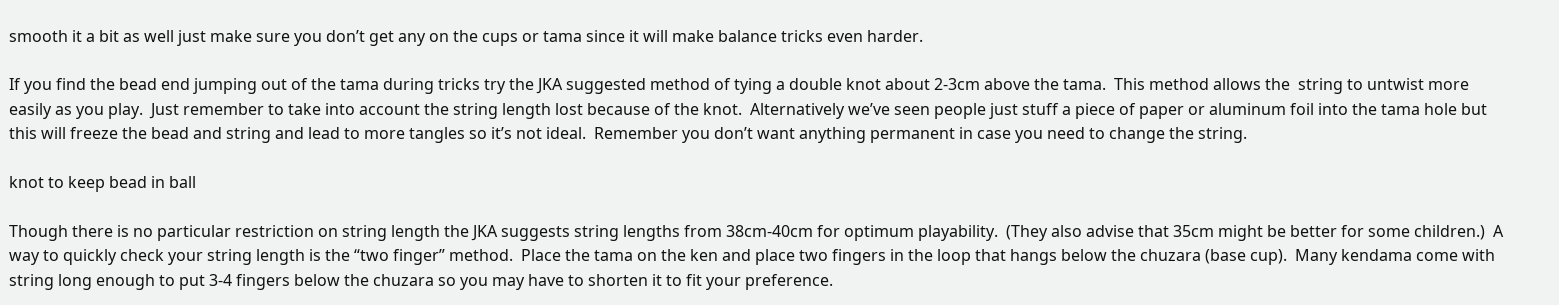smooth it a bit as well just make sure you don’t get any on the cups or tama since it will make balance tricks even harder.

If you find the bead end jumping out of the tama during tricks try the JKA suggested method of tying a double knot about 2-3cm above the tama.  This method allows the  string to untwist more easily as you play.  Just remember to take into account the string length lost because of the knot.  Alternatively we’ve seen people just stuff a piece of paper or aluminum foil into the tama hole but this will freeze the bead and string and lead to more tangles so it’s not ideal.  Remember you don’t want anything permanent in case you need to change the string.

knot to keep bead in ball

Though there is no particular restriction on string length the JKA suggests string lengths from 38cm-40cm for optimum playability.  (They also advise that 35cm might be better for some children.)  A way to quickly check your string length is the “two finger” method.  Place the tama on the ken and place two fingers in the loop that hangs below the chuzara (base cup).  Many kendama come with string long enough to put 3-4 fingers below the chuzara so you may have to shorten it to fit your preference.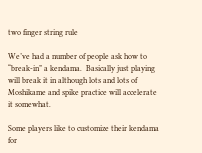two finger string rule

We’ve had a number of people ask how to “break-in” a kendama.  Basically just playing will break it in although lots and lots of Moshikame and spike practice will accelerate it somewhat.

Some players like to customize their kendama for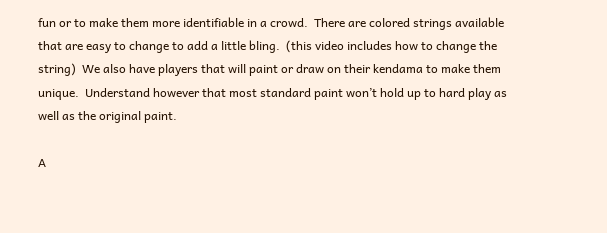fun or to make them more identifiable in a crowd.  There are colored strings available that are easy to change to add a little bling.  (this video includes how to change the string)  We also have players that will paint or draw on their kendama to make them unique.  Understand however that most standard paint won’t hold up to hard play as well as the original paint.

A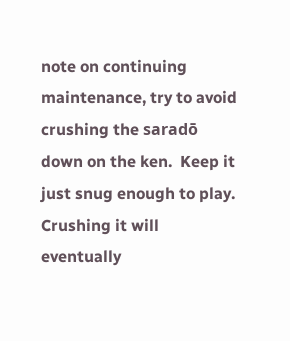note on continuing maintenance, try to avoid crushing the saradō down on the ken.  Keep it just snug enough to play.  Crushing it will eventually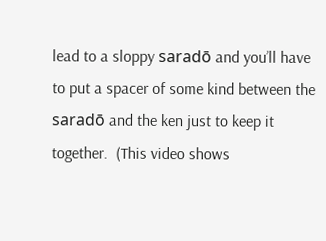lead to a sloppy saradō and you’ll have to put a spacer of some kind between the saradō and the ken just to keep it together.  (This video shows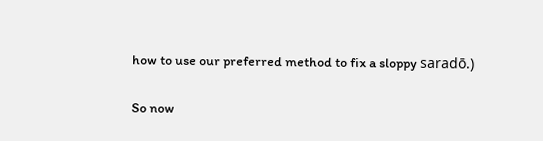how to use our preferred method to fix a sloppy saradō.)

So now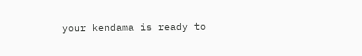your kendama is ready to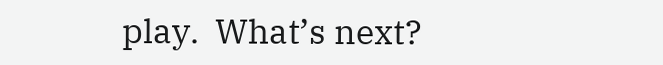play.  What’s next?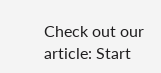Check out our article: Start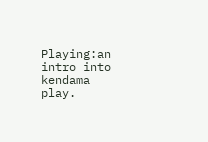Playing:an intro into kendama play.